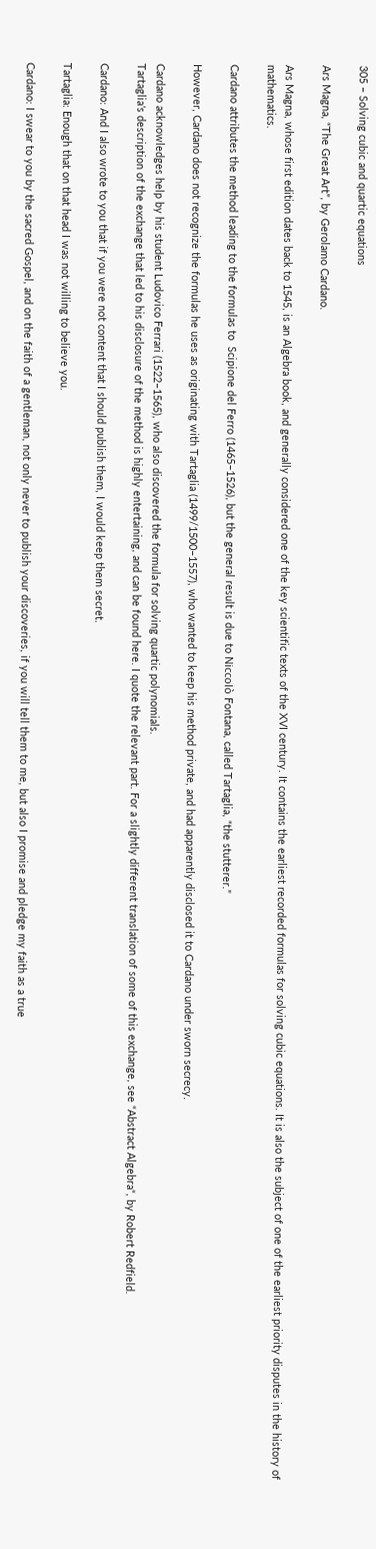305 – Solving cubic and quartic equations

Ars Magna, “The Great Art”, by Gerolamo Cardano.

Ars Magna, whose first edition dates back to 1545, is an Algebra book, and generally considered one of the key scientific texts of the XVI century. It contains the earliest recorded formulas for solving cubic equations. It is also the subject of one of the earliest priority disputes in the history of mathematics.

Cardano attributes the method leading to the formulas to  Scipione del Ferro (1465–1526), but the general result is due to Niccolò Fontana, called Tartaglia, “the stutterer.”

However, Cardano does not recognize the formulas he uses as originating with Tartaglia (1499/1500–1557), who wanted to keep his method private, and had apparently disclosed it to Cardano under sworn secrecy.

Cardano acknowledges help by his student Ludovico Ferrari (1522–1565), who also discovered the formula for solving quartic polynomials.
Tartaglia’s description of the exchange that led to his disclosure of the method is highly entertaining, and can be found here. I quote the relevant part. For a slightly different translation of some of this exchange, see “Abstract Algebra“, by Robert Redfield.

Cardano: And I also wrote to you that if you were not content that I should publish them, I would keep them secret.

Tartaglia: Enough that on that head I was not willing to believe you.

Cardano: I swear to you by the sacred Gospel, and on the faith of a gentleman, not only never to publish your discoveries, if you will tell them to me, but also I promise and pledge my faith as a true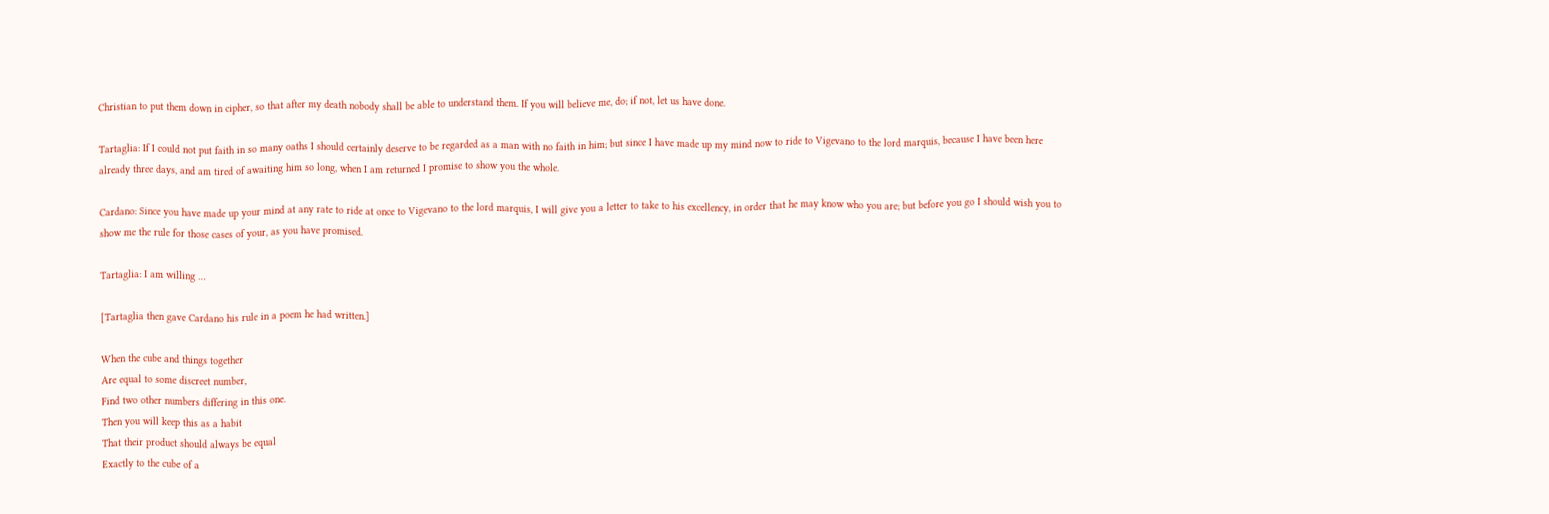Christian to put them down in cipher, so that after my death nobody shall be able to understand them. If you will believe me, do; if not, let us have done.

Tartaglia: If I could not put faith in so many oaths I should certainly deserve to be regarded as a man with no faith in him; but since I have made up my mind now to ride to Vigevano to the lord marquis, because I have been here already three days, and am tired of awaiting him so long, when I am returned I promise to show you the whole.

Cardano: Since you have made up your mind at any rate to ride at once to Vigevano to the lord marquis, I will give you a letter to take to his excellency, in order that he may know who you are; but before you go I should wish you to show me the rule for those cases of your, as you have promised.

Tartaglia: I am willing …

[Tartaglia then gave Cardano his rule in a poem he had written.]

When the cube and things together
Are equal to some discreet number,
Find two other numbers differing in this one.
Then you will keep this as a habit
That their product should always be equal
Exactly to the cube of a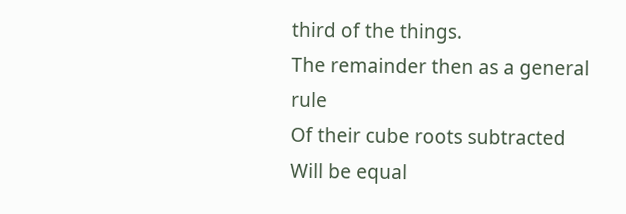third of the things.
The remainder then as a general rule
Of their cube roots subtracted
Will be equal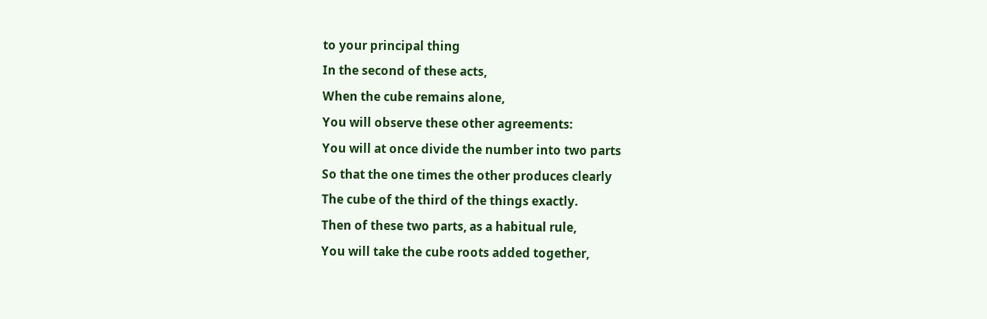to your principal thing
In the second of these acts,
When the cube remains alone,
You will observe these other agreements:
You will at once divide the number into two parts
So that the one times the other produces clearly
The cube of the third of the things exactly.
Then of these two parts, as a habitual rule,
You will take the cube roots added together,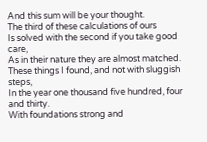And this sum will be your thought.
The third of these calculations of ours
Is solved with the second if you take good care,
As in their nature they are almost matched.
These things I found, and not with sluggish steps,
In the year one thousand five hundred, four and thirty.
With foundations strong and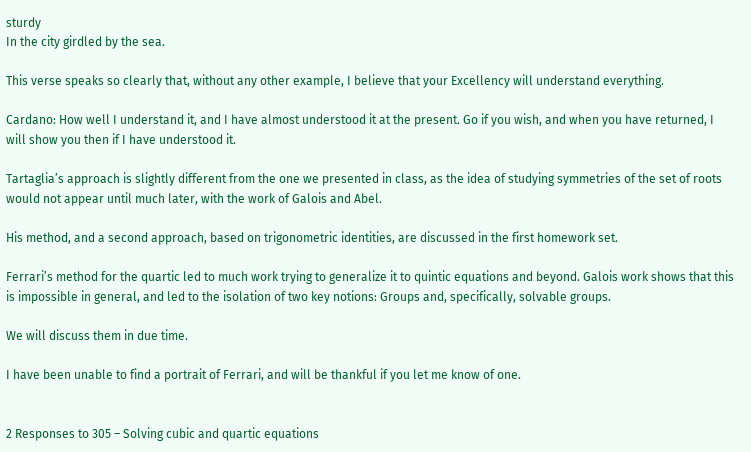sturdy
In the city girdled by the sea.

This verse speaks so clearly that, without any other example, I believe that your Excellency will understand everything.

Cardano: How well I understand it, and I have almost understood it at the present. Go if you wish, and when you have returned, I will show you then if I have understood it.

Tartaglia’s approach is slightly different from the one we presented in class, as the idea of studying symmetries of the set of roots would not appear until much later, with the work of Galois and Abel.

His method, and a second approach, based on trigonometric identities, are discussed in the first homework set.

Ferrari’s method for the quartic led to much work trying to generalize it to quintic equations and beyond. Galois work shows that this is impossible in general, and led to the isolation of two key notions: Groups and, specifically, solvable groups.

We will discuss them in due time.

I have been unable to find a portrait of Ferrari, and will be thankful if you let me know of one.


2 Responses to 305 – Solving cubic and quartic equations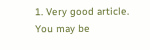1. Very good article. You may be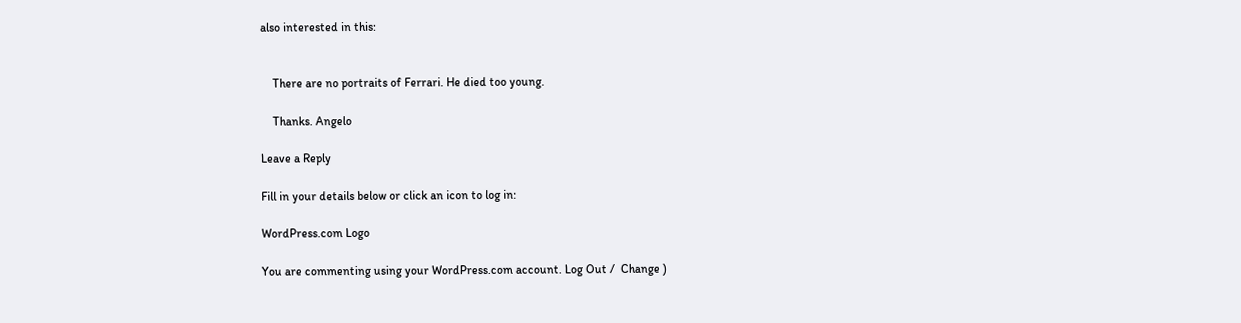also interested in this:


    There are no portraits of Ferrari. He died too young.

    Thanks. Angelo

Leave a Reply

Fill in your details below or click an icon to log in:

WordPress.com Logo

You are commenting using your WordPress.com account. Log Out /  Change )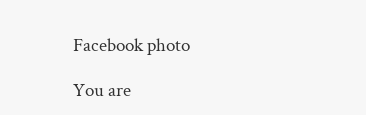Facebook photo

You are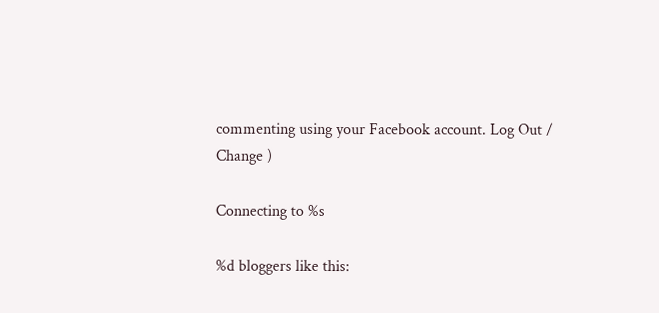commenting using your Facebook account. Log Out /  Change )

Connecting to %s

%d bloggers like this: